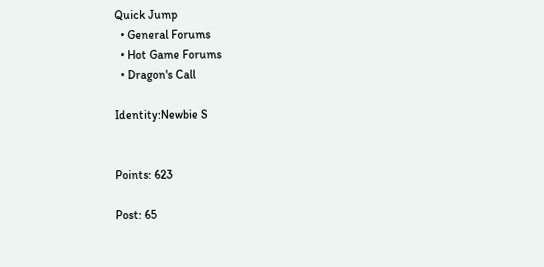Quick Jump
  • General Forums
  • Hot Game Forums
  • Dragon's Call

Identity:Newbie S


Points: 623

Post: 65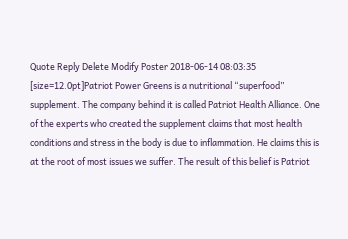Quote Reply Delete Modify Poster 2018-06-14 08:03:35
[size=12.0pt]Patriot Power Greens is a nutritional “superfood” supplement. The company behind it is called Patriot Health Alliance. One of the experts who created the supplement claims that most health conditions and stress in the body is due to inflammation. He claims this is at the root of most issues we suffer. The result of this belief is Patriot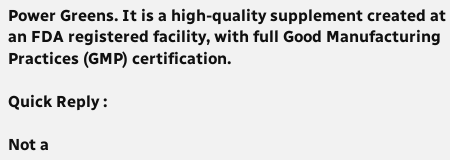Power Greens. It is a high-quality supplement created at an FDA registered facility, with full Good Manufacturing Practices (GMP) certification.

Quick Reply :

Not a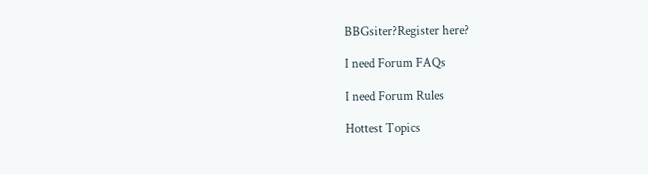BBGsiter?Register here?

I need Forum FAQs

I need Forum Rules

Hottest Topics